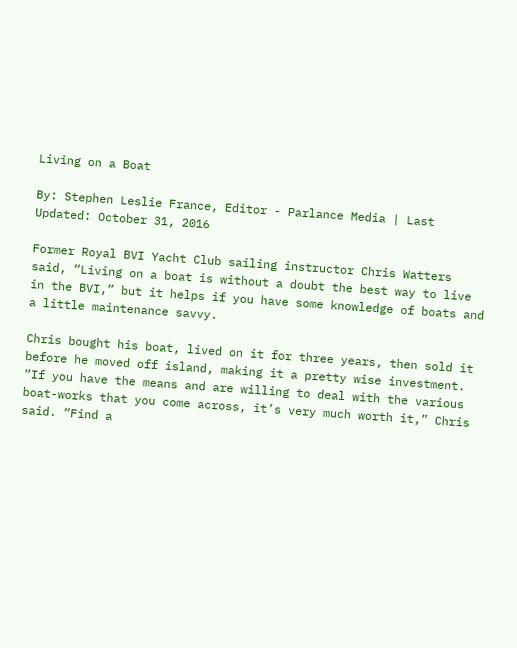Living on a Boat

By: Stephen Leslie France, Editor - Parlance Media | Last Updated: October 31, 2016

Former Royal BVI Yacht Club sailing instructor Chris Watters said, “Living on a boat is without a doubt the best way to live in the BVI,” but it helps if you have some knowledge of boats and a little maintenance savvy.

Chris bought his boat, lived on it for three years, then sold it before he moved off island, making it a pretty wise investment. “If you have the means and are willing to deal with the various boat-works that you come across, it’s very much worth it,” Chris said. “Find a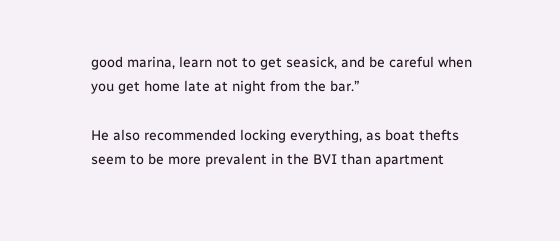good marina, learn not to get seasick, and be careful when you get home late at night from the bar.”

He also recommended locking everything, as boat thefts seem to be more prevalent in the BVI than apartment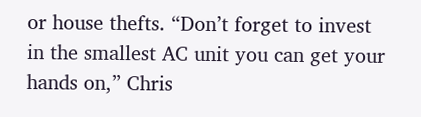or house thefts. “Don’t forget to invest in the smallest AC unit you can get your hands on,” Chris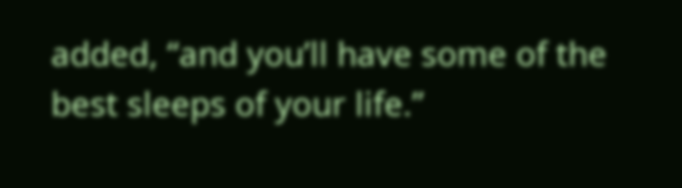added, “and you’ll have some of the best sleeps of your life.”